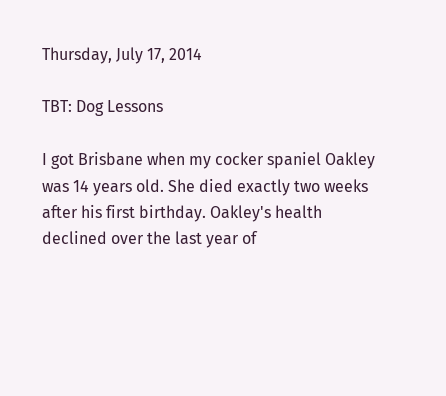Thursday, July 17, 2014

TBT: Dog Lessons

I got Brisbane when my cocker spaniel Oakley was 14 years old. She died exactly two weeks after his first birthday. Oakley's health declined over the last year of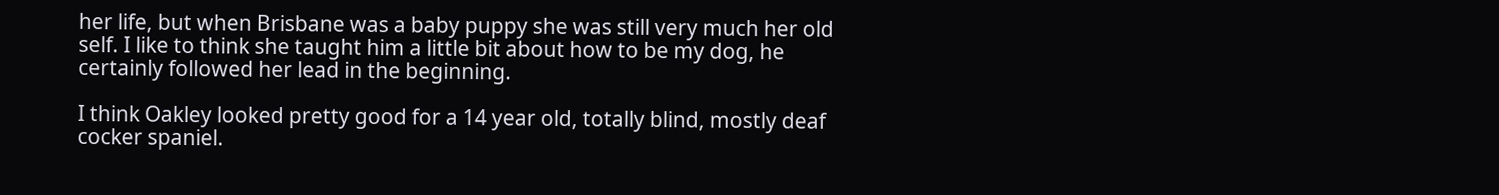her life, but when Brisbane was a baby puppy she was still very much her old self. I like to think she taught him a little bit about how to be my dog, he certainly followed her lead in the beginning.

I think Oakley looked pretty good for a 14 year old, totally blind, mostly deaf cocker spaniel.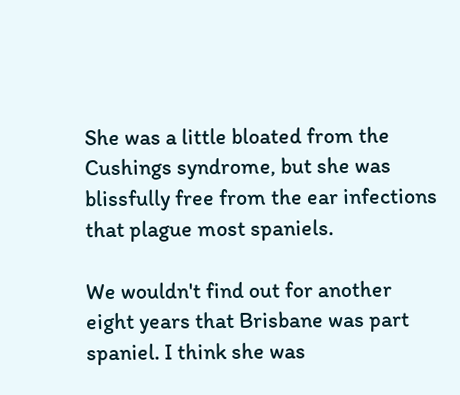She was a little bloated from the Cushings syndrome, but she was blissfully free from the ear infections that plague most spaniels.

We wouldn't find out for another eight years that Brisbane was part spaniel. I think she was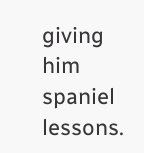giving him spaniel lessons.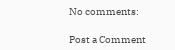No comments:

Post a Comment